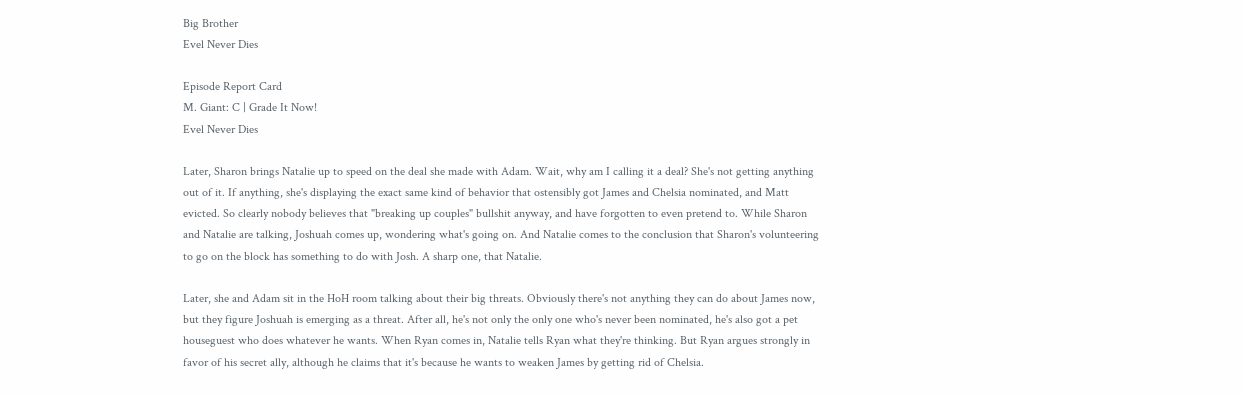Big Brother
Evel Never Dies

Episode Report Card
M. Giant: C | Grade It Now!
Evel Never Dies

Later, Sharon brings Natalie up to speed on the deal she made with Adam. Wait, why am I calling it a deal? She's not getting anything out of it. If anything, she's displaying the exact same kind of behavior that ostensibly got James and Chelsia nominated, and Matt evicted. So clearly nobody believes that "breaking up couples" bullshit anyway, and have forgotten to even pretend to. While Sharon and Natalie are talking, Joshuah comes up, wondering what's going on. And Natalie comes to the conclusion that Sharon's volunteering to go on the block has something to do with Josh. A sharp one, that Natalie.

Later, she and Adam sit in the HoH room talking about their big threats. Obviously there's not anything they can do about James now, but they figure Joshuah is emerging as a threat. After all, he's not only the only one who's never been nominated, he's also got a pet houseguest who does whatever he wants. When Ryan comes in, Natalie tells Ryan what they're thinking. But Ryan argues strongly in favor of his secret ally, although he claims that it's because he wants to weaken James by getting rid of Chelsia.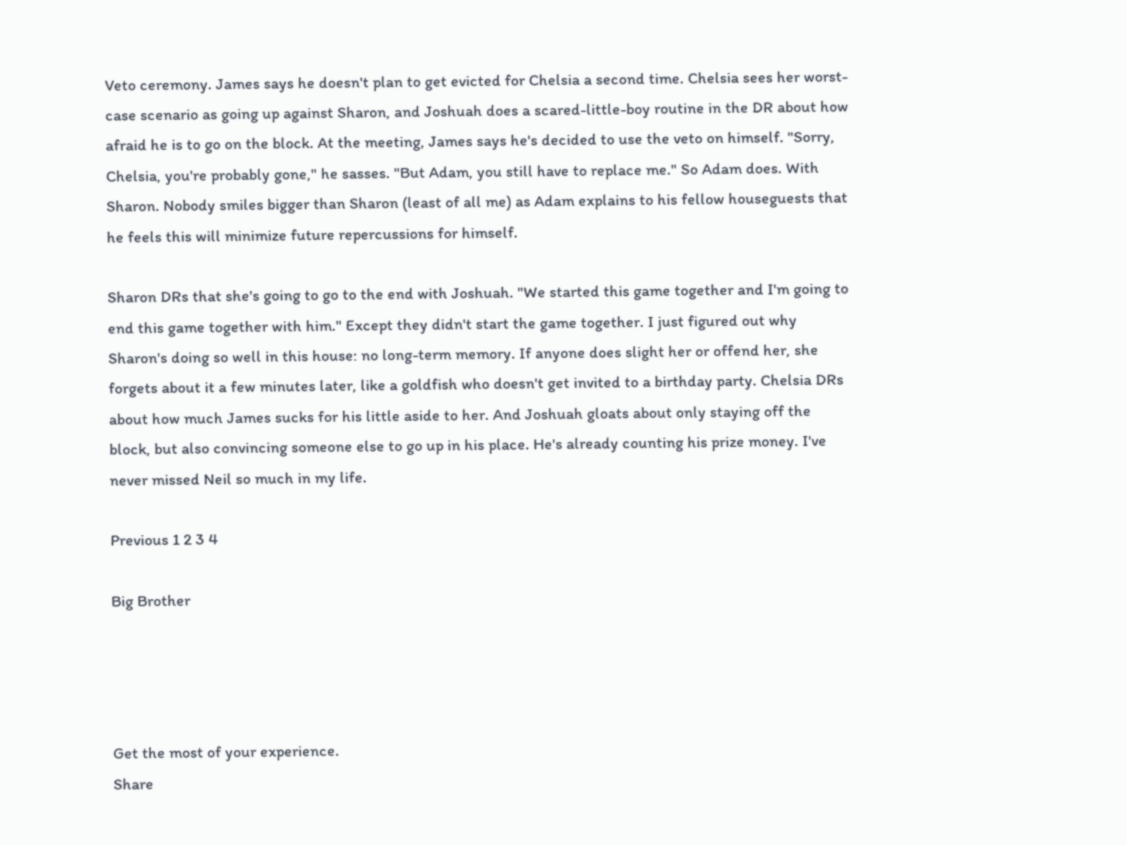Veto ceremony. James says he doesn't plan to get evicted for Chelsia a second time. Chelsia sees her worst-case scenario as going up against Sharon, and Joshuah does a scared-little-boy routine in the DR about how afraid he is to go on the block. At the meeting, James says he's decided to use the veto on himself. "Sorry, Chelsia, you're probably gone," he sasses. "But Adam, you still have to replace me." So Adam does. With Sharon. Nobody smiles bigger than Sharon (least of all me) as Adam explains to his fellow houseguests that he feels this will minimize future repercussions for himself.

Sharon DRs that she's going to go to the end with Joshuah. "We started this game together and I'm going to end this game together with him." Except they didn't start the game together. I just figured out why Sharon's doing so well in this house: no long-term memory. If anyone does slight her or offend her, she forgets about it a few minutes later, like a goldfish who doesn't get invited to a birthday party. Chelsia DRs about how much James sucks for his little aside to her. And Joshuah gloats about only staying off the block, but also convincing someone else to go up in his place. He's already counting his prize money. I've never missed Neil so much in my life.

Previous 1 2 3 4

Big Brother




Get the most of your experience.
Share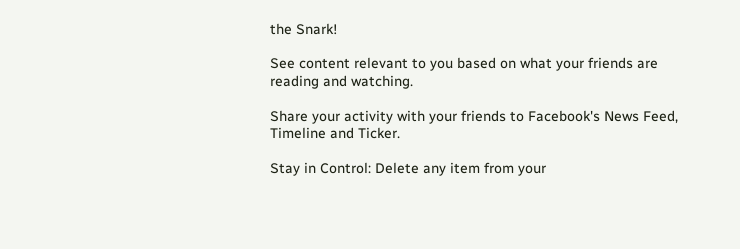the Snark!

See content relevant to you based on what your friends are reading and watching.

Share your activity with your friends to Facebook's News Feed, Timeline and Ticker.

Stay in Control: Delete any item from your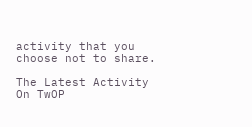activity that you choose not to share.

The Latest Activity On TwOP